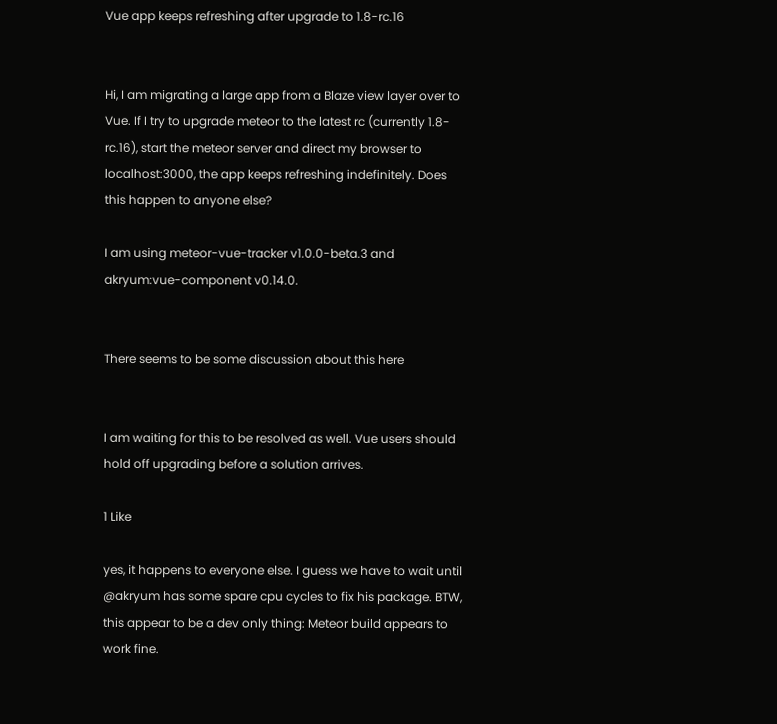Vue app keeps refreshing after upgrade to 1.8-rc.16


Hi, I am migrating a large app from a Blaze view layer over to Vue. If I try to upgrade meteor to the latest rc (currently 1.8-rc.16), start the meteor server and direct my browser to localhost:3000, the app keeps refreshing indefinitely. Does this happen to anyone else?

I am using meteor-vue-tracker v1.0.0-beta.3 and akryum:vue-component v0.14.0.


There seems to be some discussion about this here


I am waiting for this to be resolved as well. Vue users should hold off upgrading before a solution arrives.

1 Like

yes, it happens to everyone else. I guess we have to wait until @akryum has some spare cpu cycles to fix his package. BTW, this appear to be a dev only thing: Meteor build appears to work fine.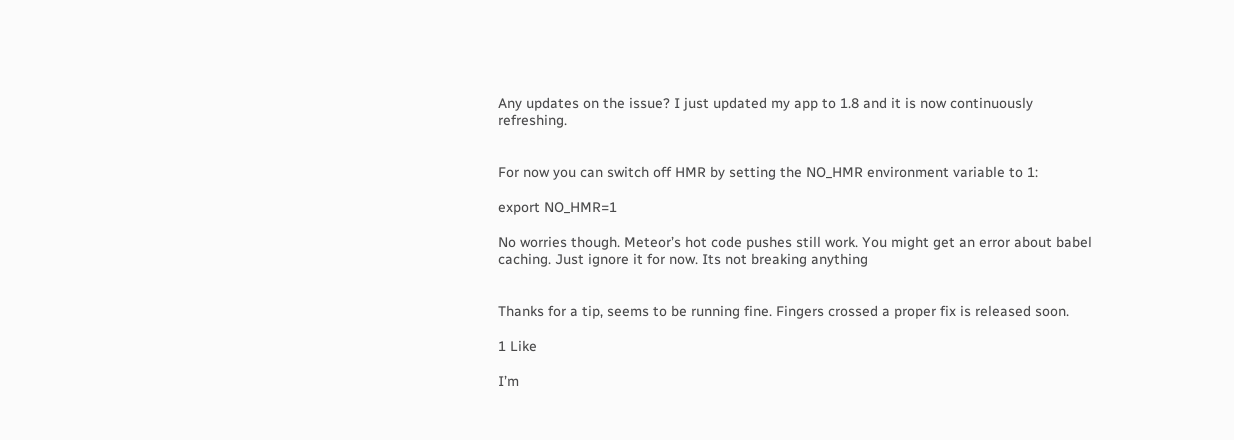Any updates on the issue? I just updated my app to 1.8 and it is now continuously refreshing.


For now you can switch off HMR by setting the NO_HMR environment variable to 1:

export NO_HMR=1

No worries though. Meteor’s hot code pushes still work. You might get an error about babel caching. Just ignore it for now. Its not breaking anything


Thanks for a tip, seems to be running fine. Fingers crossed a proper fix is released soon.

1 Like

I’m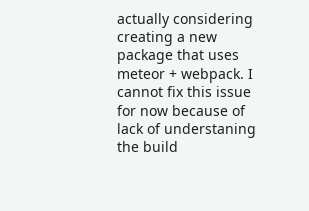actually considering creating a new package that uses meteor + webpack. I cannot fix this issue for now because of lack of understaning the build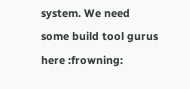system. We need some build tool gurus here :frowning: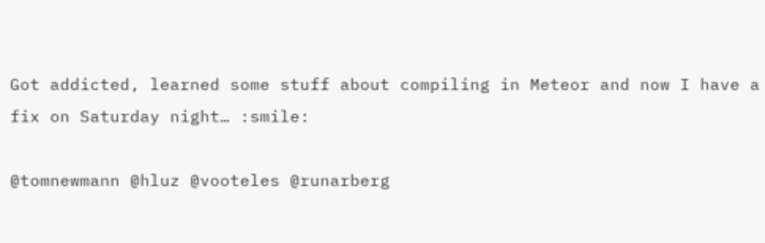Got addicted, learned some stuff about compiling in Meteor and now I have a fix on Saturday night… :smile:

@tomnewmann @hluz @vooteles @runarberg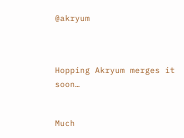@akryum



Hopping Akryum merges it soon…


Much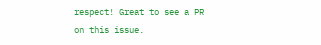respect! Great to see a PR on this issue.